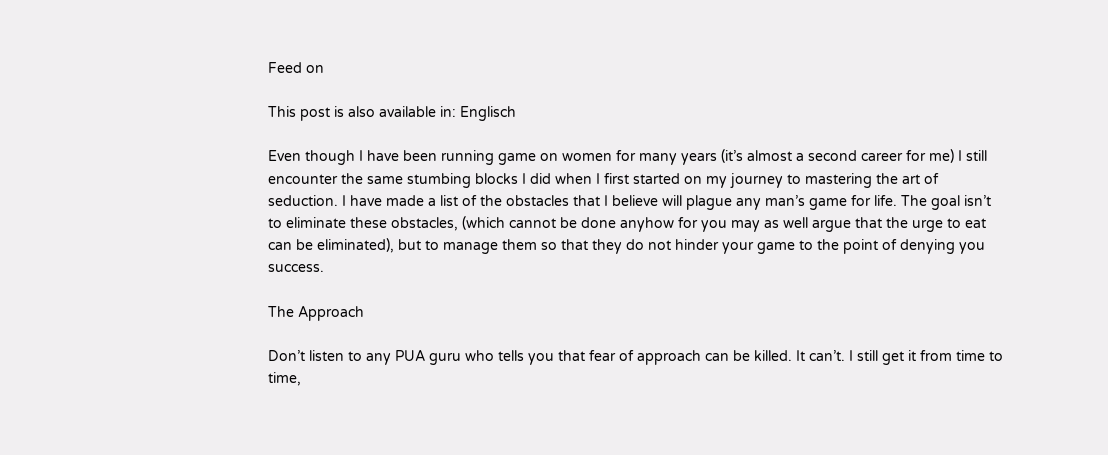Feed on

This post is also available in: Englisch

Even though I have been running game on women for many years (it’s almost a second career for me) I still encounter the same stumbing blocks I did when I first started on my journey to mastering the art of seduction. I have made a list of the obstacles that I believe will plague any man’s game for life. The goal isn’t to eliminate these obstacles, (which cannot be done anyhow for you may as well argue that the urge to eat can be eliminated), but to manage them so that they do not hinder your game to the point of denying you success.

The Approach

Don’t listen to any PUA guru who tells you that fear of approach can be killed. It can’t. I still get it from time to time,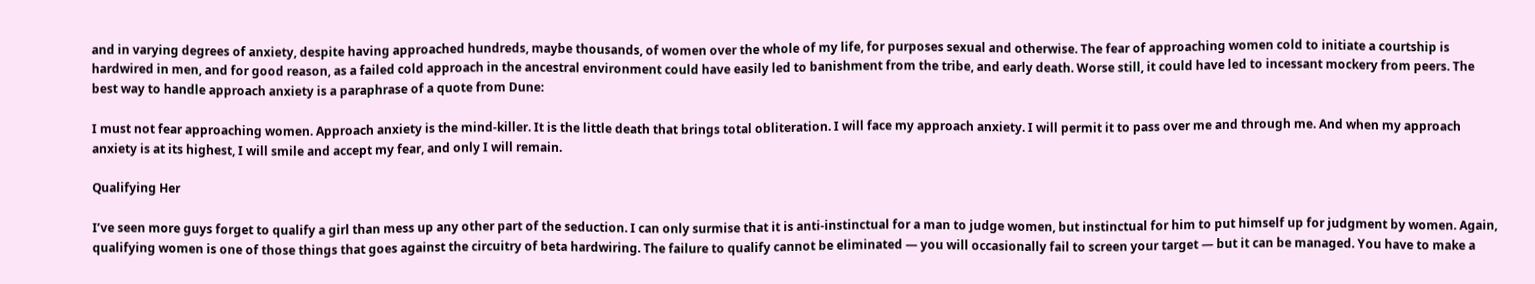and in varying degrees of anxiety, despite having approached hundreds, maybe thousands, of women over the whole of my life, for purposes sexual and otherwise. The fear of approaching women cold to initiate a courtship is hardwired in men, and for good reason, as a failed cold approach in the ancestral environment could have easily led to banishment from the tribe, and early death. Worse still, it could have led to incessant mockery from peers. The best way to handle approach anxiety is a paraphrase of a quote from Dune:

I must not fear approaching women. Approach anxiety is the mind-killer. It is the little death that brings total obliteration. I will face my approach anxiety. I will permit it to pass over me and through me. And when my approach anxiety is at its highest, I will smile and accept my fear, and only I will remain.

Qualifying Her

I’ve seen more guys forget to qualify a girl than mess up any other part of the seduction. I can only surmise that it is anti-instinctual for a man to judge women, but instinctual for him to put himself up for judgment by women. Again, qualifying women is one of those things that goes against the circuitry of beta hardwiring. The failure to qualify cannot be eliminated — you will occasionally fail to screen your target — but it can be managed. You have to make a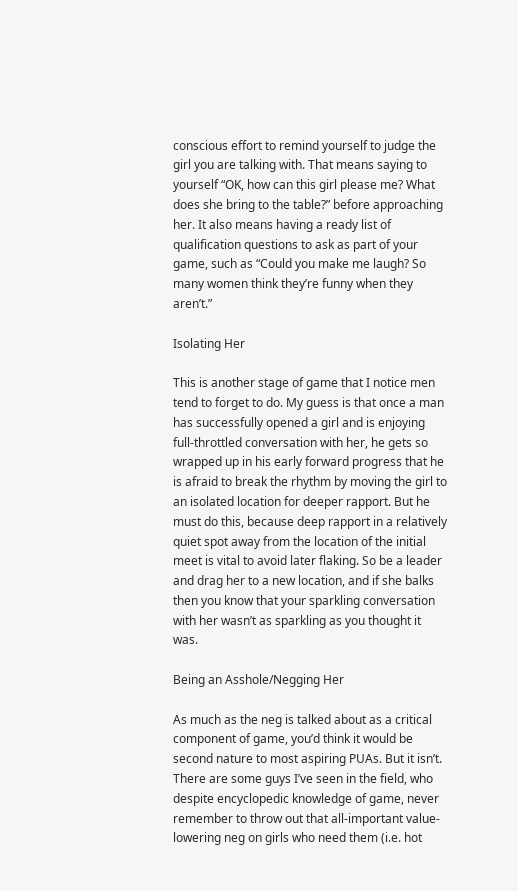conscious effort to remind yourself to judge the girl you are talking with. That means saying to yourself “OK, how can this girl please me? What does she bring to the table?” before approaching her. It also means having a ready list of qualification questions to ask as part of your game, such as “Could you make me laugh? So many women think they’re funny when they aren’t.”

Isolating Her

This is another stage of game that I notice men tend to forget to do. My guess is that once a man has successfully opened a girl and is enjoying full-throttled conversation with her, he gets so wrapped up in his early forward progress that he is afraid to break the rhythm by moving the girl to an isolated location for deeper rapport. But he must do this, because deep rapport in a relatively quiet spot away from the location of the initial meet is vital to avoid later flaking. So be a leader and drag her to a new location, and if she balks then you know that your sparkling conversation with her wasn’t as sparkling as you thought it was.

Being an Asshole/Negging Her

As much as the neg is talked about as a critical component of game, you’d think it would be second nature to most aspiring PUAs. But it isn’t. There are some guys I’ve seen in the field, who despite encyclopedic knowledge of game, never remember to throw out that all-important value-lowering neg on girls who need them (i.e. hot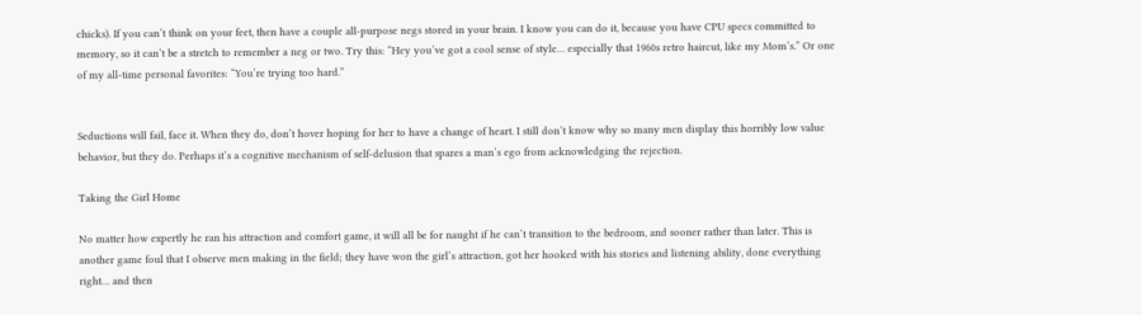chicks). If you can’t think on your feet, then have a couple all-purpose negs stored in your brain. I know you can do it, because you have CPU specs committed to memory, so it can’t be a stretch to remember a neg or two. Try this: “Hey you’ve got a cool sense of style… especially that 1960s retro haircut, like my Mom’s.” Or one of my all-time personal favorites: “You’re trying too hard.”


Seductions will fail, face it. When they do, don’t hover hoping for her to have a change of heart. I still don’t know why so many men display this horribly low value behavior, but they do. Perhaps it’s a cognitive mechanism of self-delusion that spares a man’s ego from acknowledging the rejection.

Taking the Girl Home

No matter how expertly he ran his attraction and comfort game, it will all be for naught if he can’t transition to the bedroom, and sooner rather than later. This is another game foul that I observe men making in the field; they have won the girl’s attraction, got her hooked with his stories and listening ability, done everything right… and then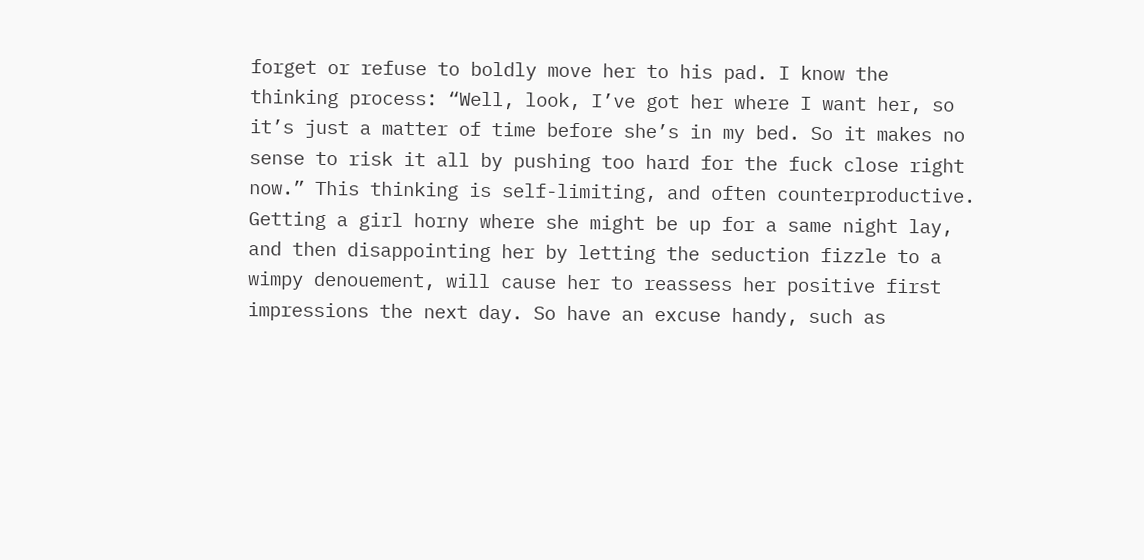forget or refuse to boldly move her to his pad. I know the thinking process: “Well, look, I’ve got her where I want her, so it’s just a matter of time before she’s in my bed. So it makes no sense to risk it all by pushing too hard for the fuck close right now.” This thinking is self-limiting, and often counterproductive. Getting a girl horny where she might be up for a same night lay, and then disappointing her by letting the seduction fizzle to a wimpy denouement, will cause her to reassess her positive first impressions the next day. So have an excuse handy, such as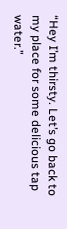“Hey I’m thirsty. Let’s go back to my place for some delicious tap water.”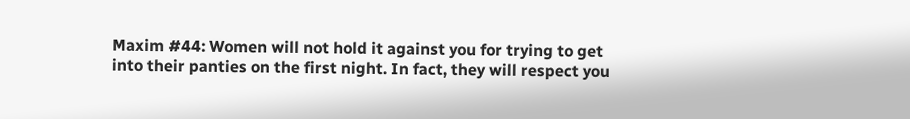Maxim #44: Women will not hold it against you for trying to get into their panties on the first night. In fact, they will respect you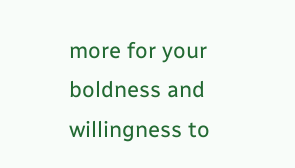more for your boldness and willingness to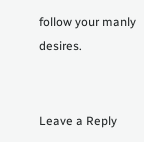follow your manly desires.


Leave a Reply